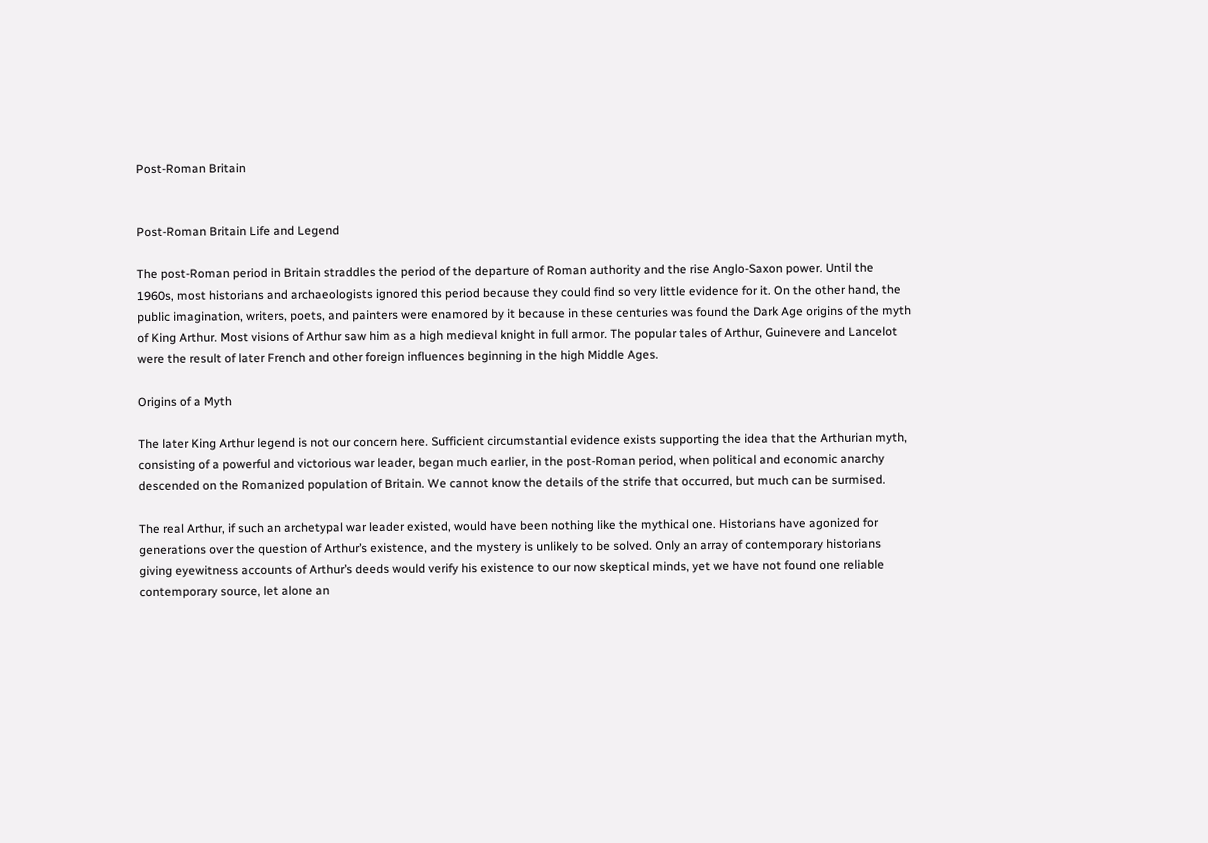Post-Roman Britain


Post-Roman Britain Life and Legend

The post-Roman period in Britain straddles the period of the departure of Roman authority and the rise Anglo-Saxon power. Until the 1960s, most historians and archaeologists ignored this period because they could find so very little evidence for it. On the other hand, the public imagination, writers, poets, and painters were enamored by it because in these centuries was found the Dark Age origins of the myth of King Arthur. Most visions of Arthur saw him as a high medieval knight in full armor. The popular tales of Arthur, Guinevere and Lancelot were the result of later French and other foreign influences beginning in the high Middle Ages.

Origins of a Myth

The later King Arthur legend is not our concern here. Sufficient circumstantial evidence exists supporting the idea that the Arthurian myth, consisting of a powerful and victorious war leader, began much earlier, in the post-Roman period, when political and economic anarchy descended on the Romanized population of Britain. We cannot know the details of the strife that occurred, but much can be surmised.

The real Arthur, if such an archetypal war leader existed, would have been nothing like the mythical one. Historians have agonized for generations over the question of Arthur’s existence, and the mystery is unlikely to be solved. Only an array of contemporary historians giving eyewitness accounts of Arthur’s deeds would verify his existence to our now skeptical minds, yet we have not found one reliable contemporary source, let alone an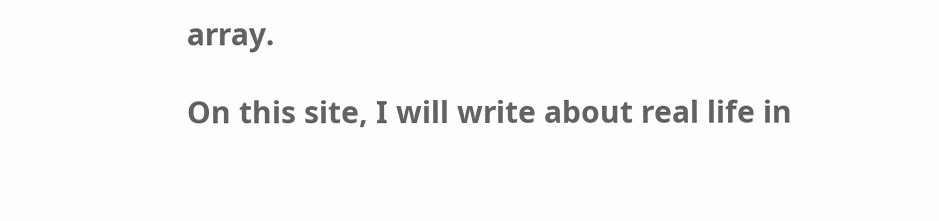array.

On this site, I will write about real life in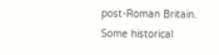post-Roman Britain. Some historical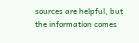sources are helpful, but the information comes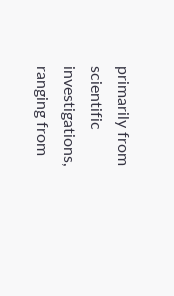primarily from scientific investigations, ranging from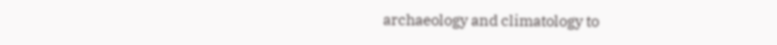archaeology and climatology to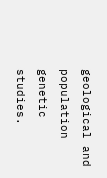geological and population genetic studies.